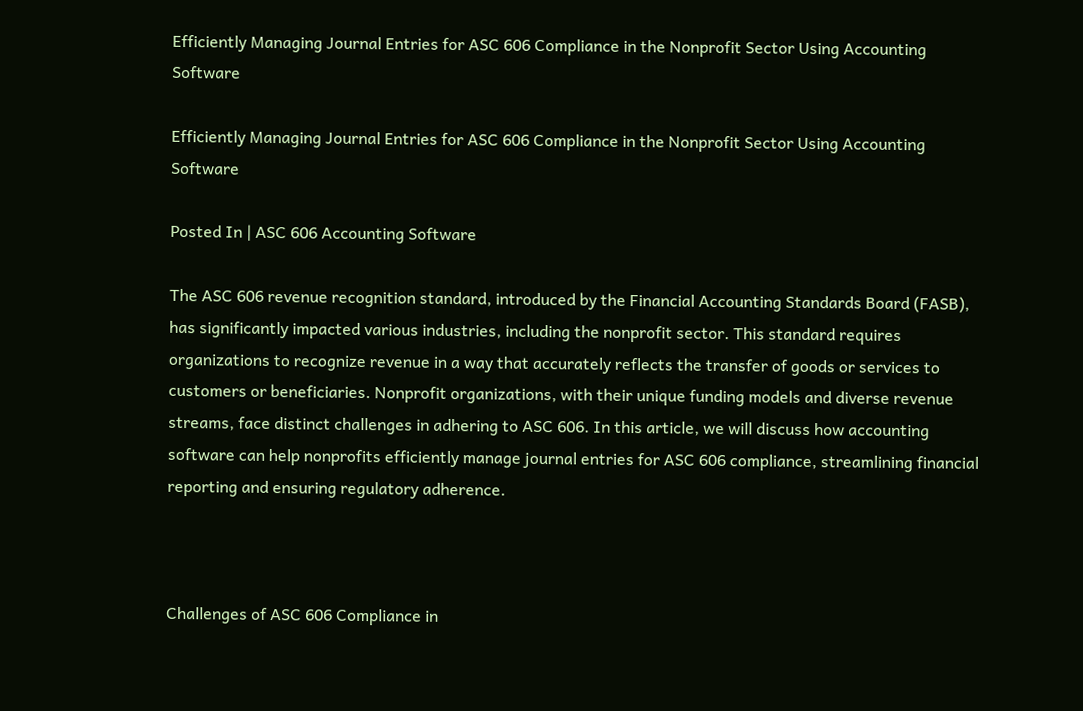Efficiently Managing Journal Entries for ASC 606 Compliance in the Nonprofit Sector Using Accounting Software

Efficiently Managing Journal Entries for ASC 606 Compliance in the Nonprofit Sector Using Accounting Software

Posted In | ASC 606 Accounting Software

The ASC 606 revenue recognition standard, introduced by the Financial Accounting Standards Board (FASB), has significantly impacted various industries, including the nonprofit sector. This standard requires organizations to recognize revenue in a way that accurately reflects the transfer of goods or services to customers or beneficiaries. Nonprofit organizations, with their unique funding models and diverse revenue streams, face distinct challenges in adhering to ASC 606. In this article, we will discuss how accounting software can help nonprofits efficiently manage journal entries for ASC 606 compliance, streamlining financial reporting and ensuring regulatory adherence.



Challenges of ASC 606 Compliance in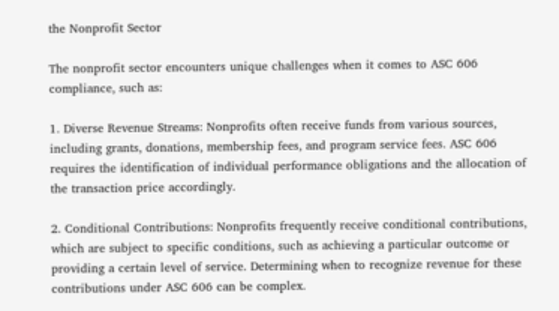the Nonprofit Sector

The nonprofit sector encounters unique challenges when it comes to ASC 606 compliance, such as:

1. Diverse Revenue Streams: Nonprofits often receive funds from various sources, including grants, donations, membership fees, and program service fees. ASC 606 requires the identification of individual performance obligations and the allocation of the transaction price accordingly.

2. Conditional Contributions: Nonprofits frequently receive conditional contributions, which are subject to specific conditions, such as achieving a particular outcome or providing a certain level of service. Determining when to recognize revenue for these contributions under ASC 606 can be complex.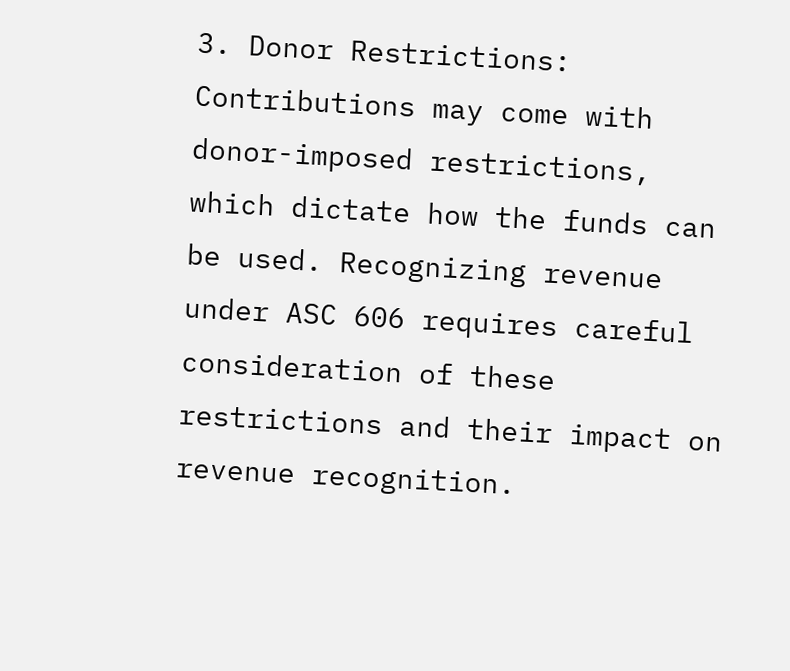3. Donor Restrictions: Contributions may come with donor-imposed restrictions, which dictate how the funds can be used. Recognizing revenue under ASC 606 requires careful consideration of these restrictions and their impact on revenue recognition.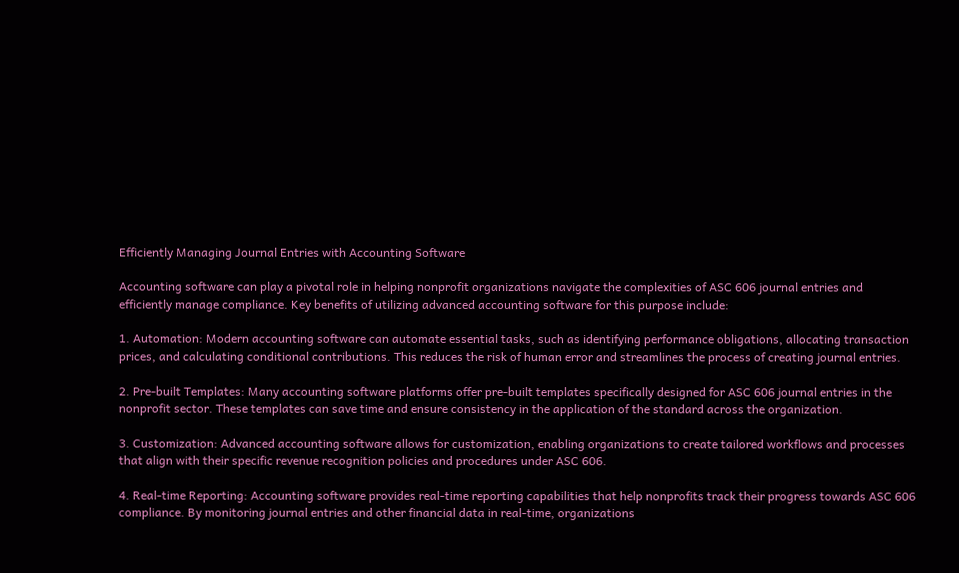Efficiently Managing Journal Entries with Accounting Software

Accounting software can play a pivotal role in helping nonprofit organizations navigate the complexities of ASC 606 journal entries and efficiently manage compliance. Key benefits of utilizing advanced accounting software for this purpose include:

1. Automation: Modern accounting software can automate essential tasks, such as identifying performance obligations, allocating transaction prices, and calculating conditional contributions. This reduces the risk of human error and streamlines the process of creating journal entries.

2. Pre-built Templates: Many accounting software platforms offer pre-built templates specifically designed for ASC 606 journal entries in the nonprofit sector. These templates can save time and ensure consistency in the application of the standard across the organization.

3. Customization: Advanced accounting software allows for customization, enabling organizations to create tailored workflows and processes that align with their specific revenue recognition policies and procedures under ASC 606.

4. Real-time Reporting: Accounting software provides real-time reporting capabilities that help nonprofits track their progress towards ASC 606 compliance. By monitoring journal entries and other financial data in real-time, organizations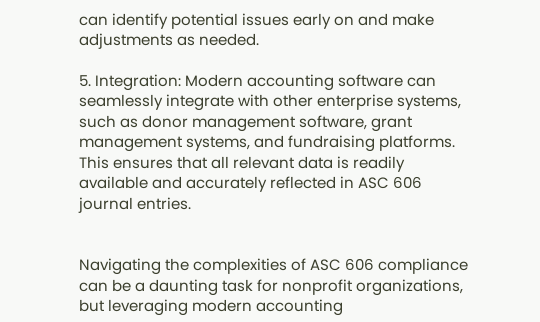can identify potential issues early on and make adjustments as needed.

5. Integration: Modern accounting software can seamlessly integrate with other enterprise systems, such as donor management software, grant management systems, and fundraising platforms. This ensures that all relevant data is readily available and accurately reflected in ASC 606 journal entries.


Navigating the complexities of ASC 606 compliance can be a daunting task for nonprofit organizations, but leveraging modern accounting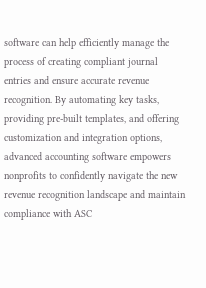software can help efficiently manage the process of creating compliant journal entries and ensure accurate revenue recognition. By automating key tasks, providing pre-built templates, and offering customization and integration options, advanced accounting software empowers nonprofits to confidently navigate the new revenue recognition landscape and maintain compliance with ASC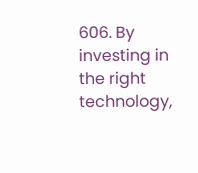606. By investing in the right technology,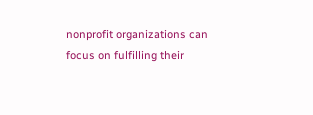nonprofit organizations can focus on fulfilling their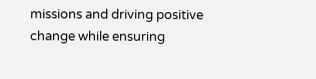missions and driving positive change while ensuring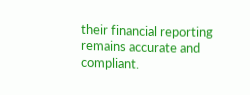their financial reporting remains accurate and compliant.